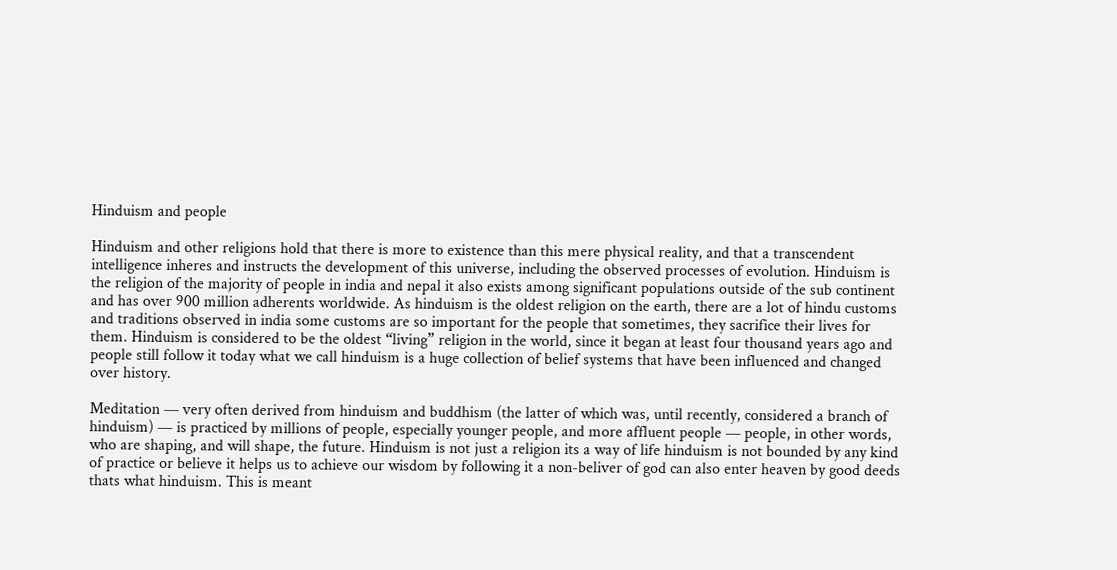Hinduism and people

Hinduism and other religions hold that there is more to existence than this mere physical reality, and that a transcendent intelligence inheres and instructs the development of this universe, including the observed processes of evolution. Hinduism is the religion of the majority of people in india and nepal it also exists among significant populations outside of the sub continent and has over 900 million adherents worldwide. As hinduism is the oldest religion on the earth, there are a lot of hindu customs and traditions observed in india some customs are so important for the people that sometimes, they sacrifice their lives for them. Hinduism is considered to be the oldest “living” religion in the world, since it began at least four thousand years ago and people still follow it today what we call hinduism is a huge collection of belief systems that have been influenced and changed over history.

Meditation — very often derived from hinduism and buddhism (the latter of which was, until recently, considered a branch of hinduism) — is practiced by millions of people, especially younger people, and more affluent people — people, in other words, who are shaping, and will shape, the future. Hinduism is not just a religion its a way of life hinduism is not bounded by any kind of practice or believe it helps us to achieve our wisdom by following it a non-beliver of god can also enter heaven by good deeds thats what hinduism. This is meant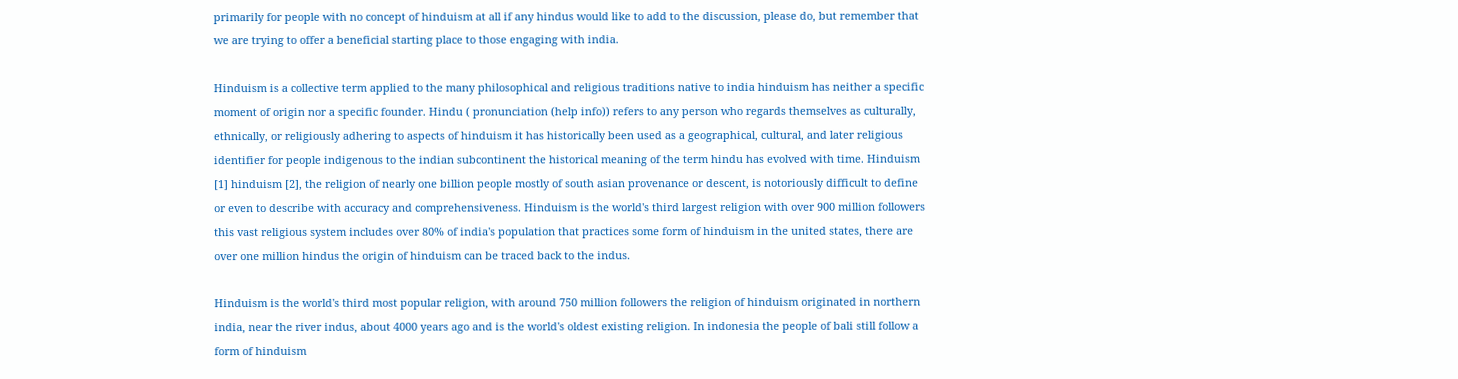primarily for people with no concept of hinduism at all if any hindus would like to add to the discussion, please do, but remember that we are trying to offer a beneficial starting place to those engaging with india.

Hinduism is a collective term applied to the many philosophical and religious traditions native to india hinduism has neither a specific moment of origin nor a specific founder. Hindu ( pronunciation (help info)) refers to any person who regards themselves as culturally, ethnically, or religiously adhering to aspects of hinduism it has historically been used as a geographical, cultural, and later religious identifier for people indigenous to the indian subcontinent the historical meaning of the term hindu has evolved with time. Hinduism [1] hinduism [2], the religion of nearly one billion people mostly of south asian provenance or descent, is notoriously difficult to define or even to describe with accuracy and comprehensiveness. Hinduism is the world's third largest religion with over 900 million followers this vast religious system includes over 80% of india's population that practices some form of hinduism in the united states, there are over one million hindus the origin of hinduism can be traced back to the indus.

Hinduism is the world's third most popular religion, with around 750 million followers the religion of hinduism originated in northern india, near the river indus, about 4000 years ago and is the world's oldest existing religion. In indonesia the people of bali still follow a form of hinduism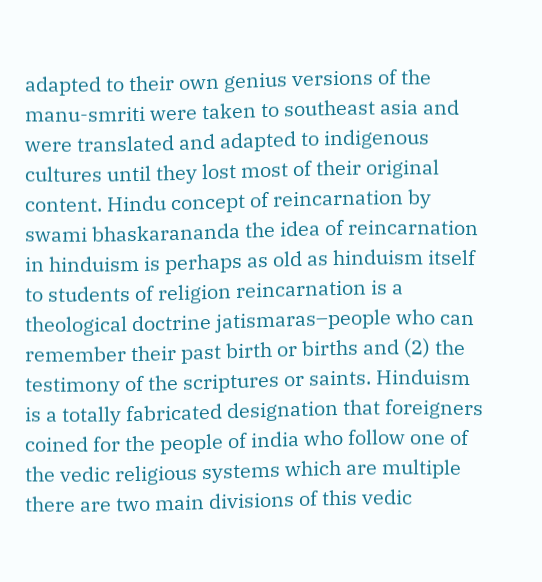adapted to their own genius versions of the manu-smriti were taken to southeast asia and were translated and adapted to indigenous cultures until they lost most of their original content. Hindu concept of reincarnation by swami bhaskarananda the idea of reincarnation in hinduism is perhaps as old as hinduism itself to students of religion reincarnation is a theological doctrine jatismaras–people who can remember their past birth or births and (2) the testimony of the scriptures or saints. Hinduism is a totally fabricated designation that foreigners coined for the people of india who follow one of the vedic religious systems which are multiple there are two main divisions of this vedic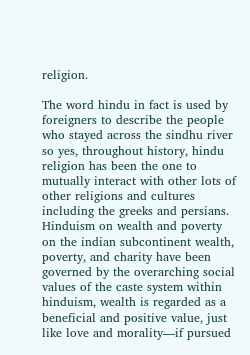religion.

The word hindu in fact is used by foreigners to describe the people who stayed across the sindhu river so yes, throughout history, hindu religion has been the one to mutually interact with other lots of other religions and cultures including the greeks and persians. Hinduism on wealth and poverty on the indian subcontinent wealth, poverty, and charity have been governed by the overarching social values of the caste system within hinduism, wealth is regarded as a beneficial and positive value, just like love and morality—if pursued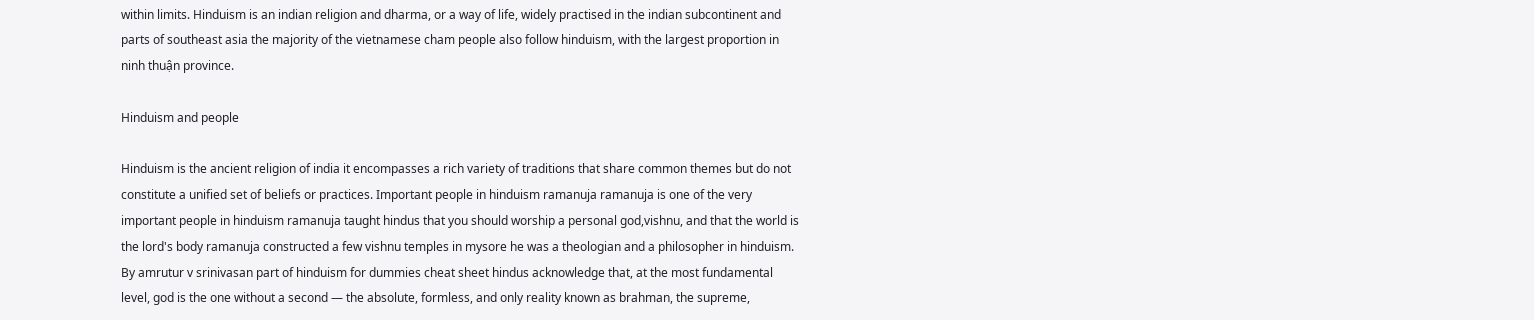within limits. Hinduism is an indian religion and dharma, or a way of life, widely practised in the indian subcontinent and parts of southeast asia the majority of the vietnamese cham people also follow hinduism, with the largest proportion in ninh thuận province.

Hinduism and people

Hinduism is the ancient religion of india it encompasses a rich variety of traditions that share common themes but do not constitute a unified set of beliefs or practices. Important people in hinduism ramanuja ramanuja is one of the very important people in hinduism ramanuja taught hindus that you should worship a personal god,vishnu, and that the world is the lord's body ramanuja constructed a few vishnu temples in mysore he was a theologian and a philosopher in hinduism. By amrutur v srinivasan part of hinduism for dummies cheat sheet hindus acknowledge that, at the most fundamental level, god is the one without a second — the absolute, formless, and only reality known as brahman, the supreme,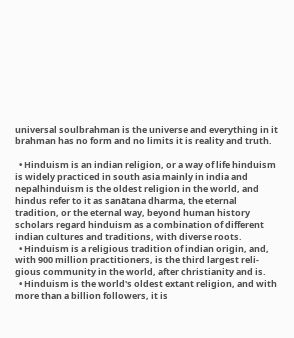universal soulbrahman is the universe and everything in it brahman has no form and no limits it is reality and truth.

  • Hinduism is an indian religion, or a way of life hinduism is widely practiced in south asia mainly in india and nepalhinduism is the oldest religion in the world, and hindus refer to it as sanātana dharma, the eternal tradition, or the eternal way, beyond human history scholars regard hinduism as a combination of different indian cultures and traditions, with diverse roots.
  • Hinduism is a religious tradition of indian origin, and, with 900 million practitioners, is the third largest reli- gious community in the world, after christianity and is.
  • Hinduism is the world's oldest extant religion, and with more than a billion followers, it is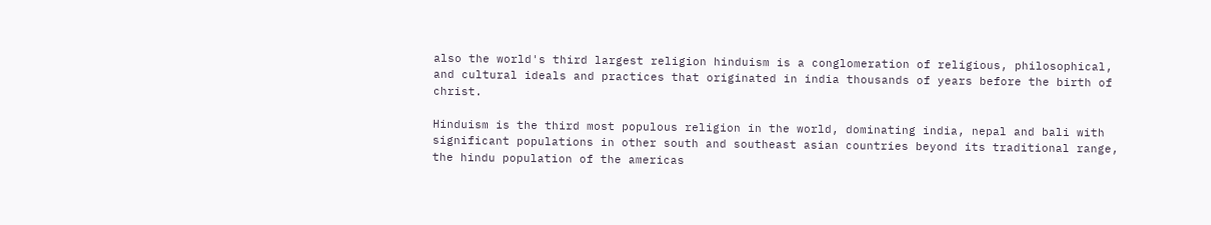also the world's third largest religion hinduism is a conglomeration of religious, philosophical, and cultural ideals and practices that originated in india thousands of years before the birth of christ.

Hinduism is the third most populous religion in the world, dominating india, nepal and bali with significant populations in other south and southeast asian countries beyond its traditional range, the hindu population of the americas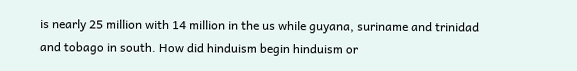is nearly 25 million with 14 million in the us while guyana, suriname and trinidad and tobago in south. How did hinduism begin hinduism or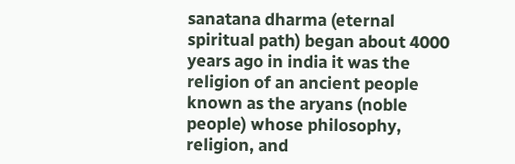sanatana dharma (eternal spiritual path) began about 4000 years ago in india it was the religion of an ancient people known as the aryans (noble people) whose philosophy, religion, and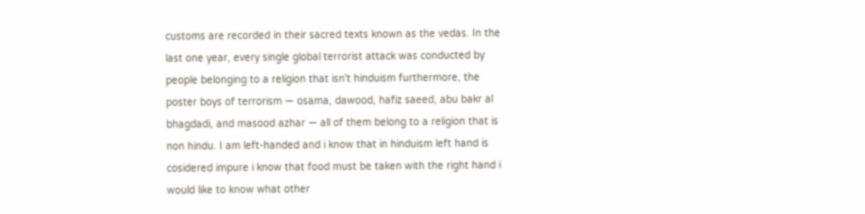customs are recorded in their sacred texts known as the vedas. In the last one year, every single global terrorist attack was conducted by people belonging to a religion that isn't hinduism furthermore, the poster boys of terrorism — osama, dawood, hafiz saeed, abu bakr al bhagdadi, and masood azhar — all of them belong to a religion that is non hindu. I am left-handed and i know that in hinduism left hand is cosidered impure i know that food must be taken with the right hand i would like to know what other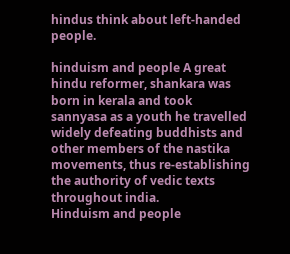hindus think about left-handed people.

hinduism and people A great hindu reformer, shankara was born in kerala and took sannyasa as a youth he travelled widely defeating buddhists and other members of the nastika movements, thus re-establishing the authority of vedic texts throughout india.
Hinduism and people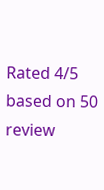Rated 4/5 based on 50 review